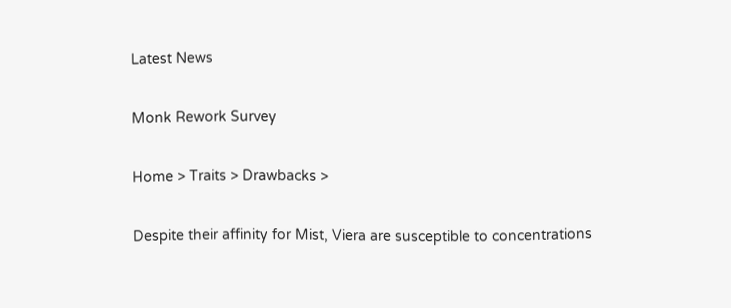Latest News

Monk Rework Survey

Home > Traits > Drawbacks >

Despite their affinity for Mist, Viera are susceptible to concentrations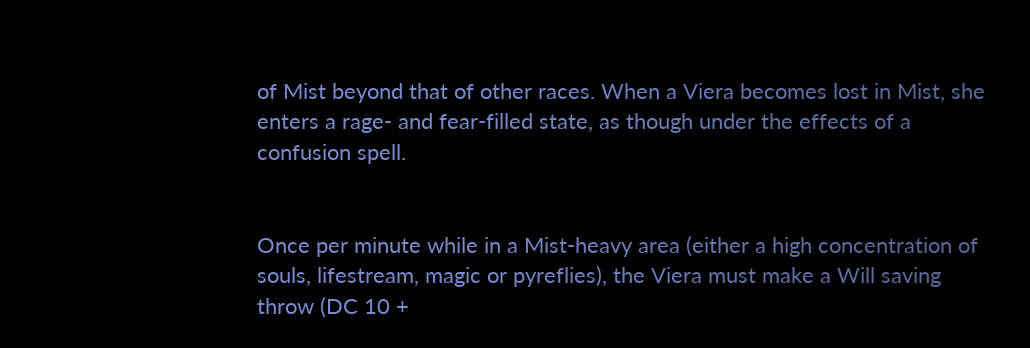of Mist beyond that of other races. When a Viera becomes lost in Mist, she enters a rage- and fear-filled state, as though under the effects of a confusion spell.


Once per minute while in a Mist-heavy area (either a high concentration of souls, lifestream, magic or pyreflies), the Viera must make a Will saving throw (DC 10 +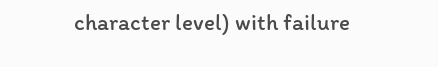character level) with failure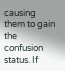causing them to gain the confusion status. If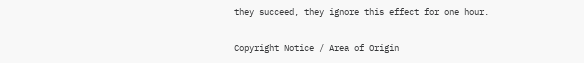they succeed, they ignore this effect for one hour.

Copyright Notice / Area of Origin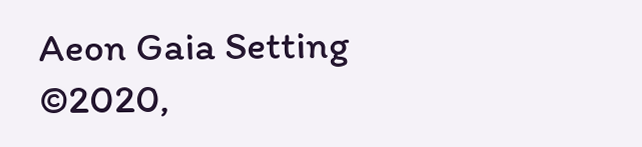Aeon Gaia Setting ©2020,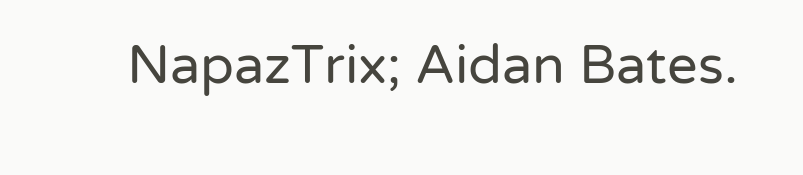NapazTrix; Aidan Bates.